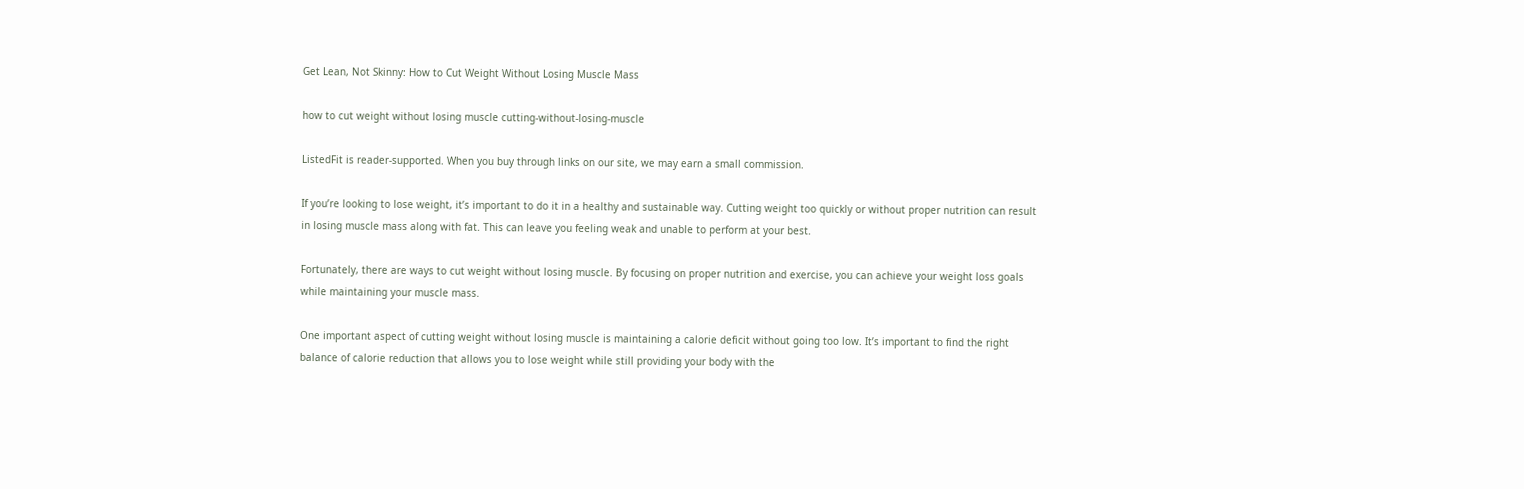Get Lean, Not Skinny: How to Cut Weight Without Losing Muscle Mass

how to cut weight without losing muscle cutting-without-losing-muscle

ListedFit is reader-supported. When you buy through links on our site, we may earn a small commission.

If you’re looking to lose weight, it’s important to do it in a healthy and sustainable way. Cutting weight too quickly or without proper nutrition can result in losing muscle mass along with fat. This can leave you feeling weak and unable to perform at your best.

Fortunately, there are ways to cut weight without losing muscle. By focusing on proper nutrition and exercise, you can achieve your weight loss goals while maintaining your muscle mass.

One important aspect of cutting weight without losing muscle is maintaining a calorie deficit without going too low. It’s important to find the right balance of calorie reduction that allows you to lose weight while still providing your body with the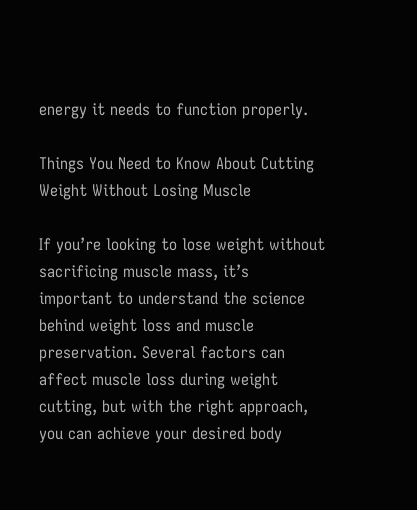energy it needs to function properly.

Things You Need to Know About Cutting Weight Without Losing Muscle

If you’re looking to lose weight without sacrificing muscle mass, it’s important to understand the science behind weight loss and muscle preservation. Several factors can affect muscle loss during weight cutting, but with the right approach, you can achieve your desired body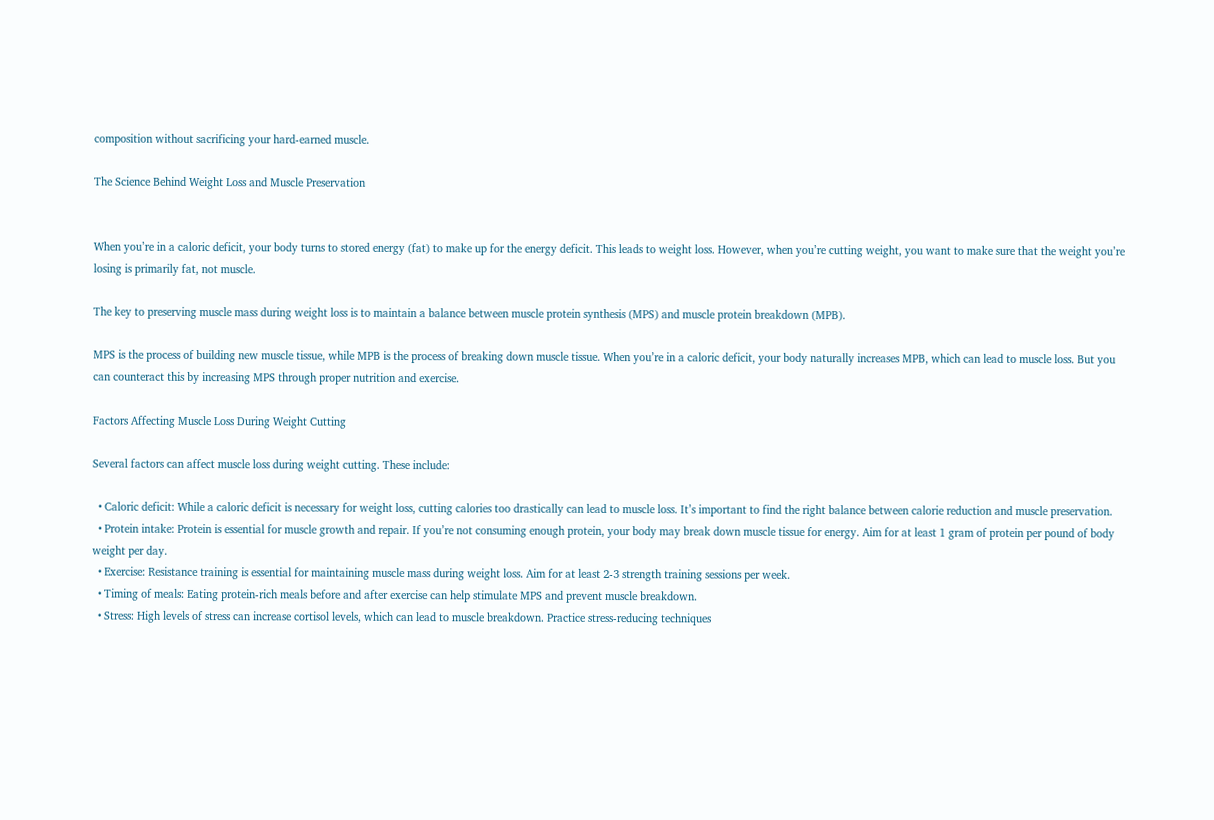composition without sacrificing your hard-earned muscle.

The Science Behind Weight Loss and Muscle Preservation


When you’re in a caloric deficit, your body turns to stored energy (fat) to make up for the energy deficit. This leads to weight loss. However, when you’re cutting weight, you want to make sure that the weight you’re losing is primarily fat, not muscle.

The key to preserving muscle mass during weight loss is to maintain a balance between muscle protein synthesis (MPS) and muscle protein breakdown (MPB).

MPS is the process of building new muscle tissue, while MPB is the process of breaking down muscle tissue. When you’re in a caloric deficit, your body naturally increases MPB, which can lead to muscle loss. But you can counteract this by increasing MPS through proper nutrition and exercise.

Factors Affecting Muscle Loss During Weight Cutting

Several factors can affect muscle loss during weight cutting. These include:

  • Caloric deficit: While a caloric deficit is necessary for weight loss, cutting calories too drastically can lead to muscle loss. It’s important to find the right balance between calorie reduction and muscle preservation.
  • Protein intake: Protein is essential for muscle growth and repair. If you’re not consuming enough protein, your body may break down muscle tissue for energy. Aim for at least 1 gram of protein per pound of body weight per day.
  • Exercise: Resistance training is essential for maintaining muscle mass during weight loss. Aim for at least 2-3 strength training sessions per week.
  • Timing of meals: Eating protein-rich meals before and after exercise can help stimulate MPS and prevent muscle breakdown.
  • Stress: High levels of stress can increase cortisol levels, which can lead to muscle breakdown. Practice stress-reducing techniques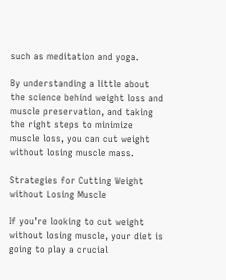such as meditation and yoga.

By understanding a little about the science behind weight loss and muscle preservation, and taking the right steps to minimize muscle loss, you can cut weight without losing muscle mass.

Strategies for Cutting Weight without Losing Muscle

If you’re looking to cut weight without losing muscle, your diet is going to play a crucial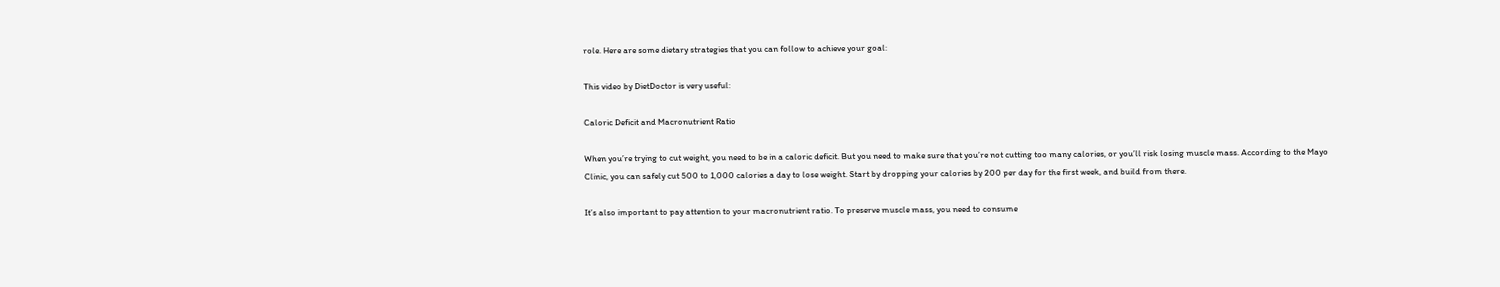role. Here are some dietary strategies that you can follow to achieve your goal:

This video by DietDoctor is very useful:

Caloric Deficit and Macronutrient Ratio

When you’re trying to cut weight, you need to be in a caloric deficit. But you need to make sure that you’re not cutting too many calories, or you’ll risk losing muscle mass. According to the Mayo Clinic, you can safely cut 500 to 1,000 calories a day to lose weight. Start by dropping your calories by 200 per day for the first week, and build from there.

It’s also important to pay attention to your macronutrient ratio. To preserve muscle mass, you need to consume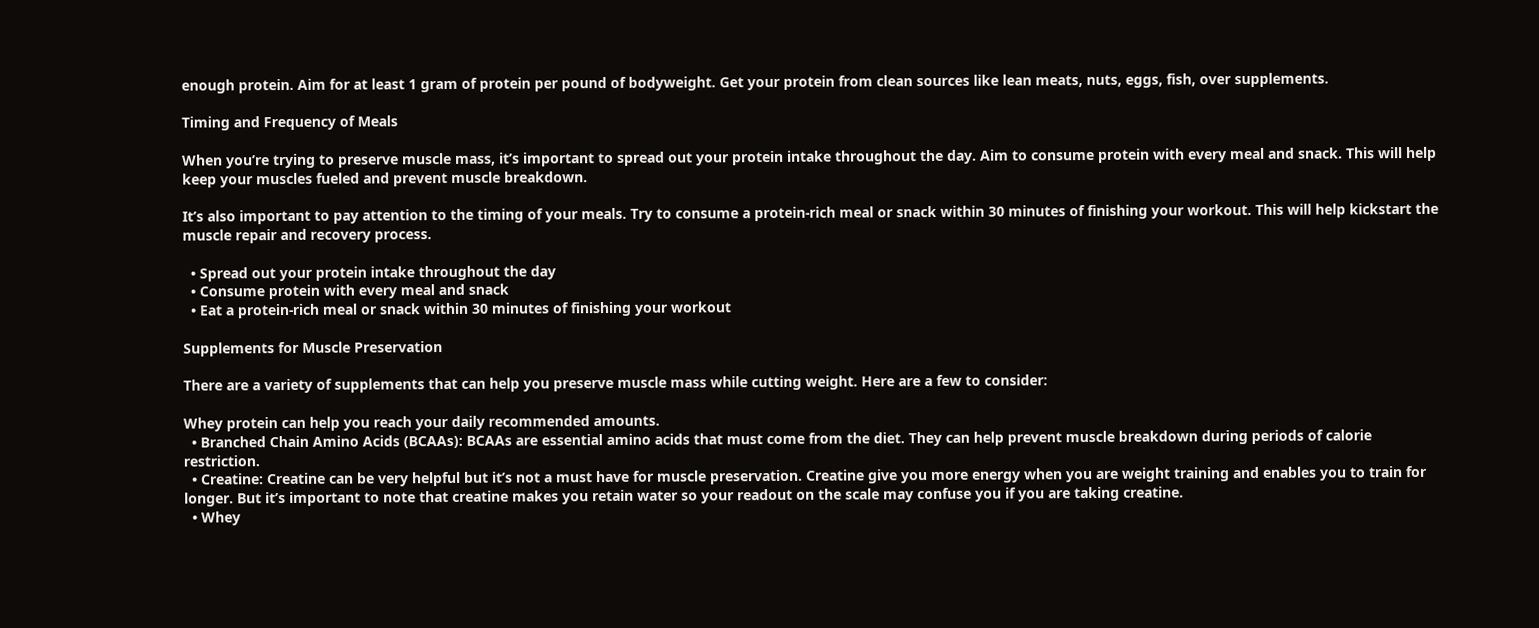enough protein. Aim for at least 1 gram of protein per pound of bodyweight. Get your protein from clean sources like lean meats, nuts, eggs, fish, over supplements.

Timing and Frequency of Meals

When you’re trying to preserve muscle mass, it’s important to spread out your protein intake throughout the day. Aim to consume protein with every meal and snack. This will help keep your muscles fueled and prevent muscle breakdown.

It’s also important to pay attention to the timing of your meals. Try to consume a protein-rich meal or snack within 30 minutes of finishing your workout. This will help kickstart the muscle repair and recovery process.

  • Spread out your protein intake throughout the day
  • Consume protein with every meal and snack
  • Eat a protein-rich meal or snack within 30 minutes of finishing your workout

Supplements for Muscle Preservation

There are a variety of supplements that can help you preserve muscle mass while cutting weight. Here are a few to consider:

Whey protein can help you reach your daily recommended amounts.
  • Branched Chain Amino Acids (BCAAs): BCAAs are essential amino acids that must come from the diet. They can help prevent muscle breakdown during periods of calorie restriction.
  • Creatine: Creatine can be very helpful but it’s not a must have for muscle preservation. Creatine give you more energy when you are weight training and enables you to train for longer. But it’s important to note that creatine makes you retain water so your readout on the scale may confuse you if you are taking creatine.
  • Whey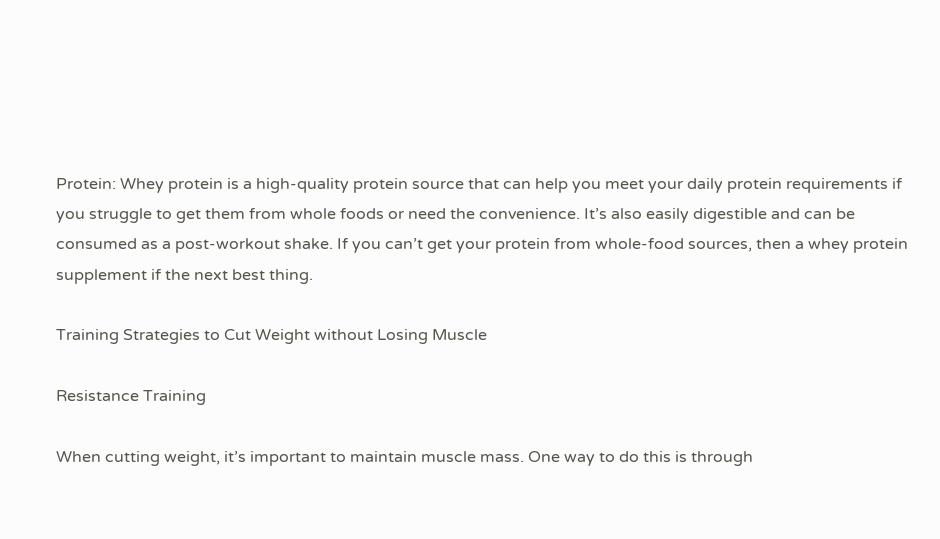Protein: Whey protein is a high-quality protein source that can help you meet your daily protein requirements if you struggle to get them from whole foods or need the convenience. It’s also easily digestible and can be consumed as a post-workout shake. If you can’t get your protein from whole-food sources, then a whey protein supplement if the next best thing.

Training Strategies to Cut Weight without Losing Muscle

Resistance Training

When cutting weight, it’s important to maintain muscle mass. One way to do this is through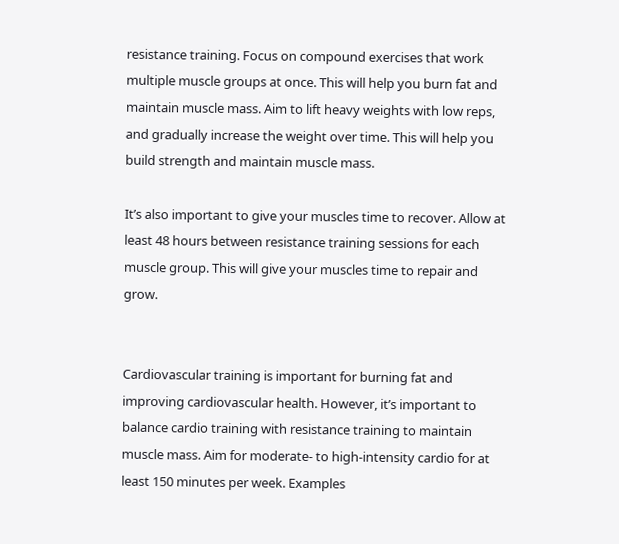resistance training. Focus on compound exercises that work multiple muscle groups at once. This will help you burn fat and maintain muscle mass. Aim to lift heavy weights with low reps, and gradually increase the weight over time. This will help you build strength and maintain muscle mass.

It’s also important to give your muscles time to recover. Allow at least 48 hours between resistance training sessions for each muscle group. This will give your muscles time to repair and grow.


Cardiovascular training is important for burning fat and improving cardiovascular health. However, it’s important to balance cardio training with resistance training to maintain muscle mass. Aim for moderate- to high-intensity cardio for at least 150 minutes per week. Examples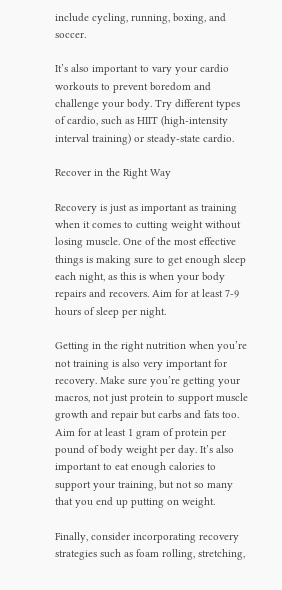include cycling, running, boxing, and soccer.

It’s also important to vary your cardio workouts to prevent boredom and challenge your body. Try different types of cardio, such as HIIT (high-intensity interval training) or steady-state cardio.

Recover in the Right Way

Recovery is just as important as training when it comes to cutting weight without losing muscle. One of the most effective things is making sure to get enough sleep each night, as this is when your body repairs and recovers. Aim for at least 7-9 hours of sleep per night.

Getting in the right nutrition when you’re not training is also very important for recovery. Make sure you’re getting your macros, not just protein to support muscle growth and repair but carbs and fats too. Aim for at least 1 gram of protein per pound of body weight per day. It’s also important to eat enough calories to support your training, but not so many that you end up putting on weight.

Finally, consider incorporating recovery strategies such as foam rolling, stretching,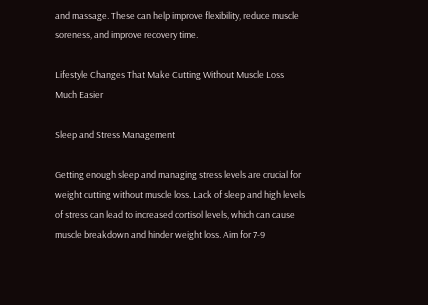and massage. These can help improve flexibility, reduce muscle soreness, and improve recovery time.

Lifestyle Changes That Make Cutting Without Muscle Loss Much Easier

Sleep and Stress Management

Getting enough sleep and managing stress levels are crucial for weight cutting without muscle loss. Lack of sleep and high levels of stress can lead to increased cortisol levels, which can cause muscle breakdown and hinder weight loss. Aim for 7-9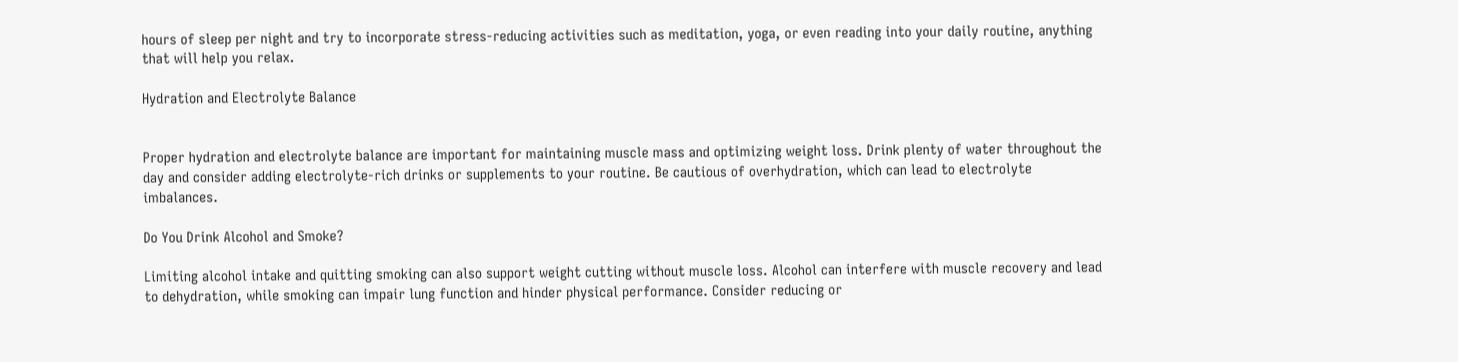hours of sleep per night and try to incorporate stress-reducing activities such as meditation, yoga, or even reading into your daily routine, anything that will help you relax.

Hydration and Electrolyte Balance


Proper hydration and electrolyte balance are important for maintaining muscle mass and optimizing weight loss. Drink plenty of water throughout the day and consider adding electrolyte-rich drinks or supplements to your routine. Be cautious of overhydration, which can lead to electrolyte imbalances.

Do You Drink Alcohol and Smoke?

Limiting alcohol intake and quitting smoking can also support weight cutting without muscle loss. Alcohol can interfere with muscle recovery and lead to dehydration, while smoking can impair lung function and hinder physical performance. Consider reducing or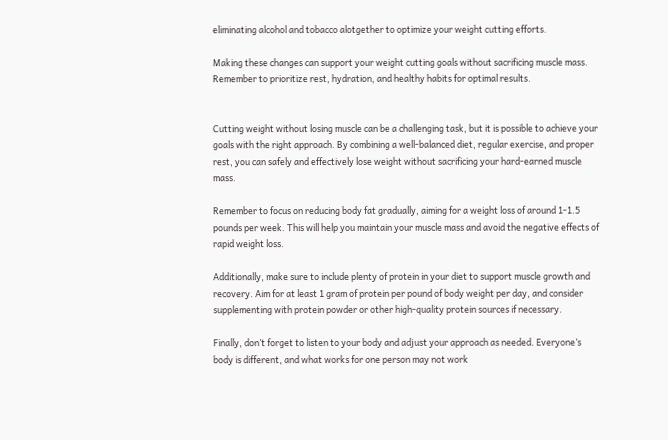eliminating alcohol and tobacco alotgether to optimize your weight cutting efforts.

Making these changes can support your weight cutting goals without sacrificing muscle mass. Remember to prioritize rest, hydration, and healthy habits for optimal results.


Cutting weight without losing muscle can be a challenging task, but it is possible to achieve your goals with the right approach. By combining a well-balanced diet, regular exercise, and proper rest, you can safely and effectively lose weight without sacrificing your hard-earned muscle mass.

Remember to focus on reducing body fat gradually, aiming for a weight loss of around 1-1.5 pounds per week. This will help you maintain your muscle mass and avoid the negative effects of rapid weight loss.

Additionally, make sure to include plenty of protein in your diet to support muscle growth and recovery. Aim for at least 1 gram of protein per pound of body weight per day, and consider supplementing with protein powder or other high-quality protein sources if necessary.

Finally, don’t forget to listen to your body and adjust your approach as needed. Everyone’s body is different, and what works for one person may not work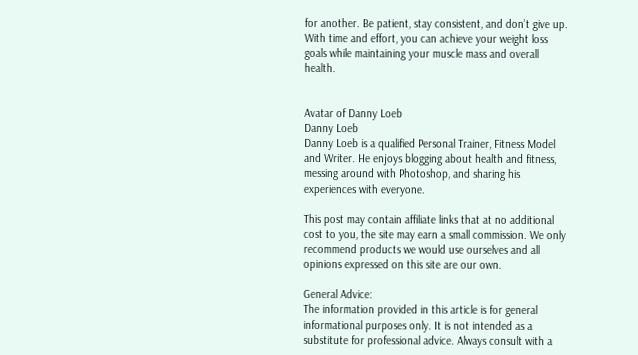for another. Be patient, stay consistent, and don’t give up. With time and effort, you can achieve your weight loss goals while maintaining your muscle mass and overall health.


Avatar of Danny Loeb
Danny Loeb
Danny Loeb is a qualified Personal Trainer, Fitness Model and Writer. He enjoys blogging about health and fitness, messing around with Photoshop, and sharing his experiences with everyone.

This post may contain affiliate links that at no additional cost to you, the site may earn a small commission. We only recommend products we would use ourselves and all opinions expressed on this site are our own.

General Advice:
The information provided in this article is for general informational purposes only. It is not intended as a substitute for professional advice. Always consult with a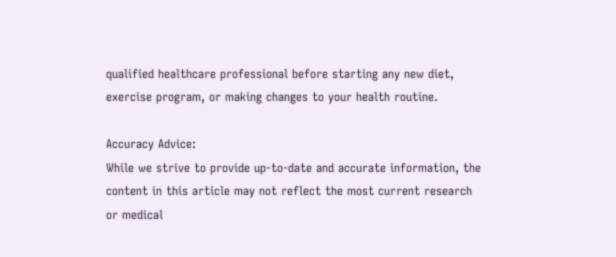qualified healthcare professional before starting any new diet, exercise program, or making changes to your health routine.

Accuracy Advice:
While we strive to provide up-to-date and accurate information, the content in this article may not reflect the most current research or medical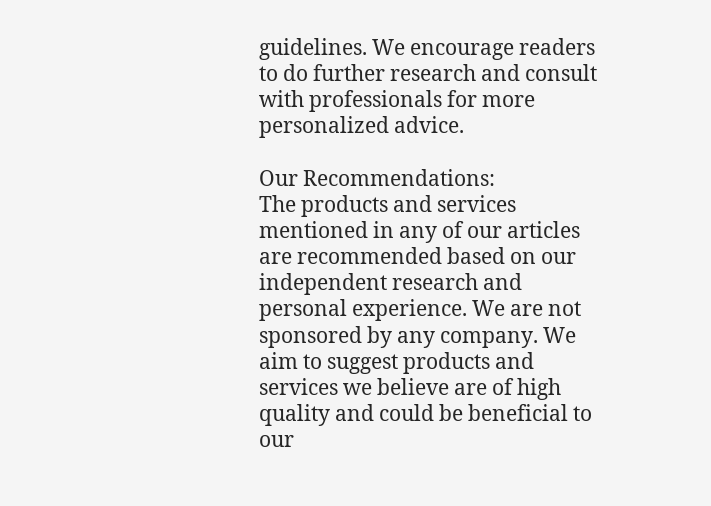guidelines. We encourage readers to do further research and consult with professionals for more personalized advice.

Our Recommendations:
The products and services mentioned in any of our articles are recommended based on our independent research and personal experience. We are not sponsored by any company. We aim to suggest products and services we believe are of high quality and could be beneficial to our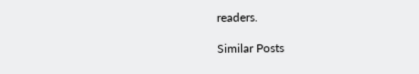readers.

Similar Posts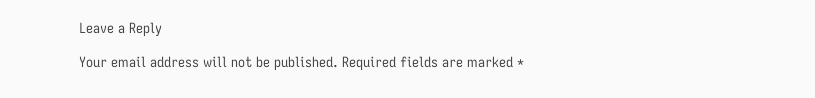Leave a Reply

Your email address will not be published. Required fields are marked *